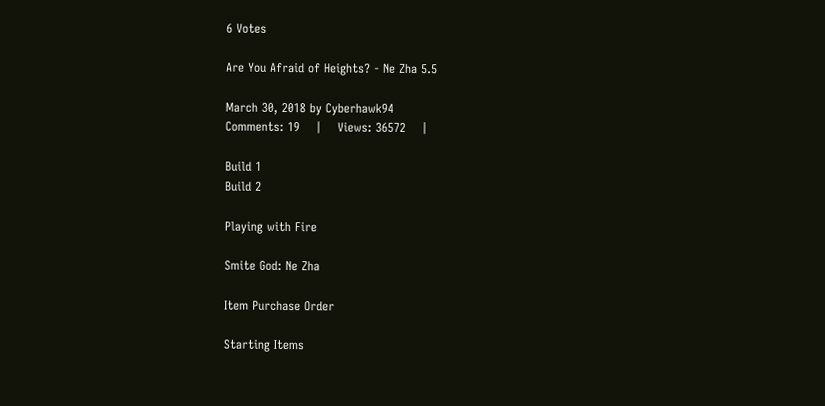6 Votes

Are You Afraid of Heights? - Ne Zha 5.5

March 30, 2018 by Cyberhawk94
Comments: 19    |    Views: 36572    |

Build 1
Build 2

Playing with Fire

Smite God: Ne Zha

Item Purchase Order

Starting Items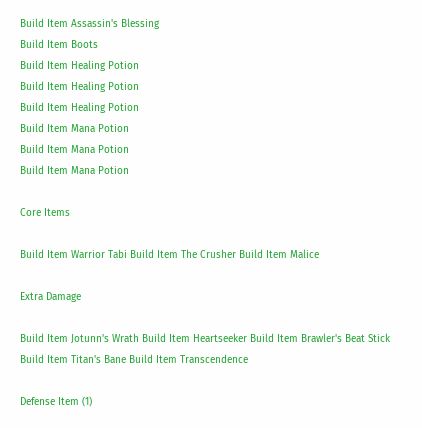Build Item Assassin's Blessing
Build Item Boots
Build Item Healing Potion
Build Item Healing Potion
Build Item Healing Potion
Build Item Mana Potion
Build Item Mana Potion
Build Item Mana Potion

Core Items

Build Item Warrior Tabi Build Item The Crusher Build Item Malice

Extra Damage

Build Item Jotunn's Wrath Build Item Heartseeker Build Item Brawler's Beat Stick Build Item Titan's Bane Build Item Transcendence

Defense Item (1)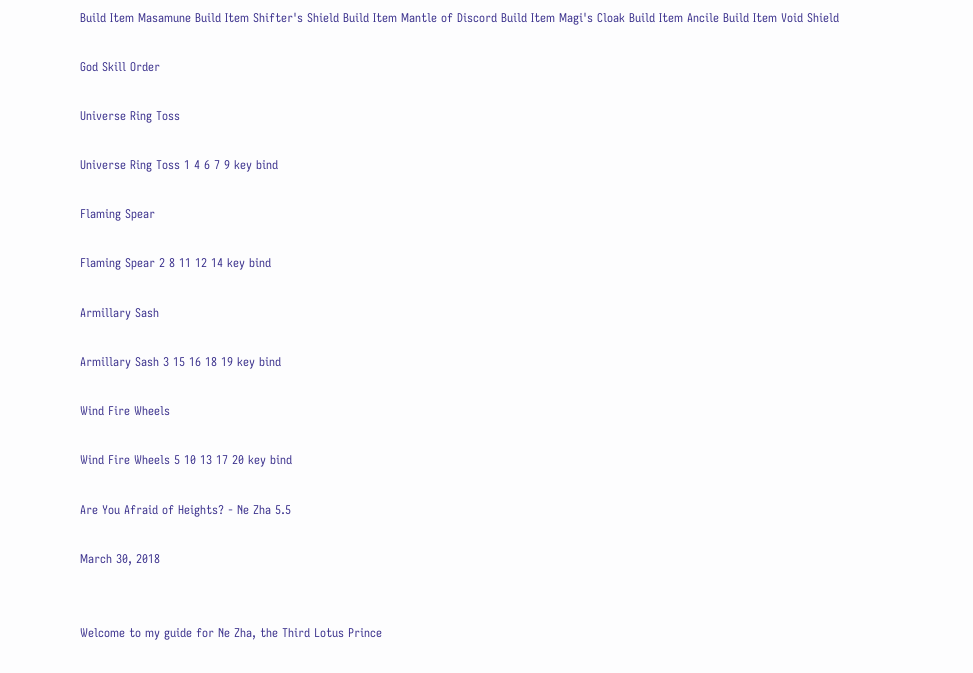Build Item Masamune Build Item Shifter's Shield Build Item Mantle of Discord Build Item Magi's Cloak Build Item Ancile Build Item Void Shield

God Skill Order

Universe Ring Toss

Universe Ring Toss 1 4 6 7 9 key bind

Flaming Spear

Flaming Spear 2 8 11 12 14 key bind

Armillary Sash

Armillary Sash 3 15 16 18 19 key bind

Wind Fire Wheels

Wind Fire Wheels 5 10 13 17 20 key bind

Are You Afraid of Heights? - Ne Zha 5.5

March 30, 2018


Welcome to my guide for Ne Zha, the Third Lotus Prince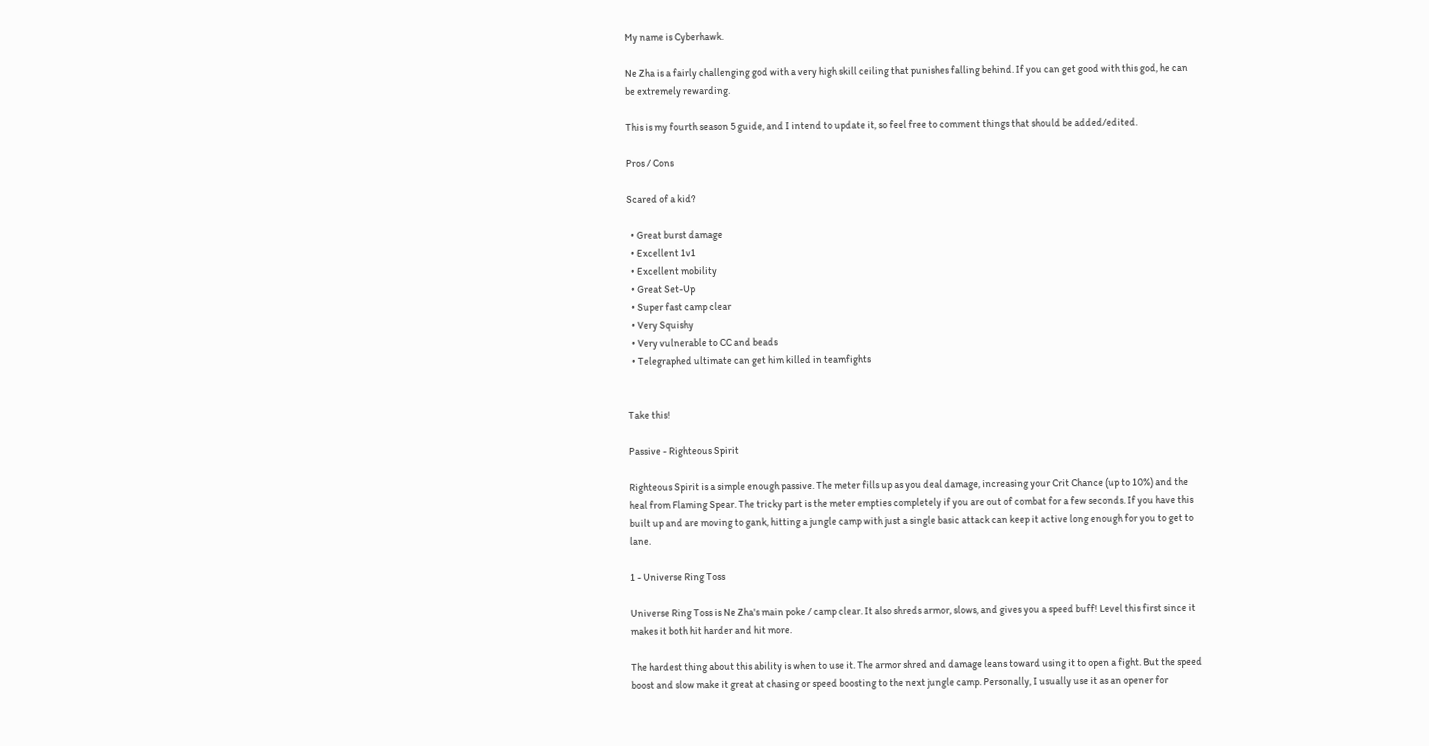My name is Cyberhawk.

Ne Zha is a fairly challenging god with a very high skill ceiling that punishes falling behind. If you can get good with this god, he can be extremely rewarding.

This is my fourth season 5 guide, and I intend to update it, so feel free to comment things that should be added/edited.

Pros / Cons

Scared of a kid?

  • Great burst damage
  • Excellent 1v1
  • Excellent mobility
  • Great Set-Up
  • Super fast camp clear
  • Very Squishy
  • Very vulnerable to CC and beads
  • Telegraphed ultimate can get him killed in teamfights


Take this!

Passive - Righteous Spirit

Righteous Spirit is a simple enough passive. The meter fills up as you deal damage, increasing your Crit Chance (up to 10%) and the heal from Flaming Spear. The tricky part is the meter empties completely if you are out of combat for a few seconds. If you have this built up and are moving to gank, hitting a jungle camp with just a single basic attack can keep it active long enough for you to get to lane.

1 - Universe Ring Toss

Universe Ring Toss is Ne Zha's main poke / camp clear. It also shreds armor, slows, and gives you a speed buff! Level this first since it makes it both hit harder and hit more.

The hardest thing about this ability is when to use it. The armor shred and damage leans toward using it to open a fight. But the speed boost and slow make it great at chasing or speed boosting to the next jungle camp. Personally, I usually use it as an opener for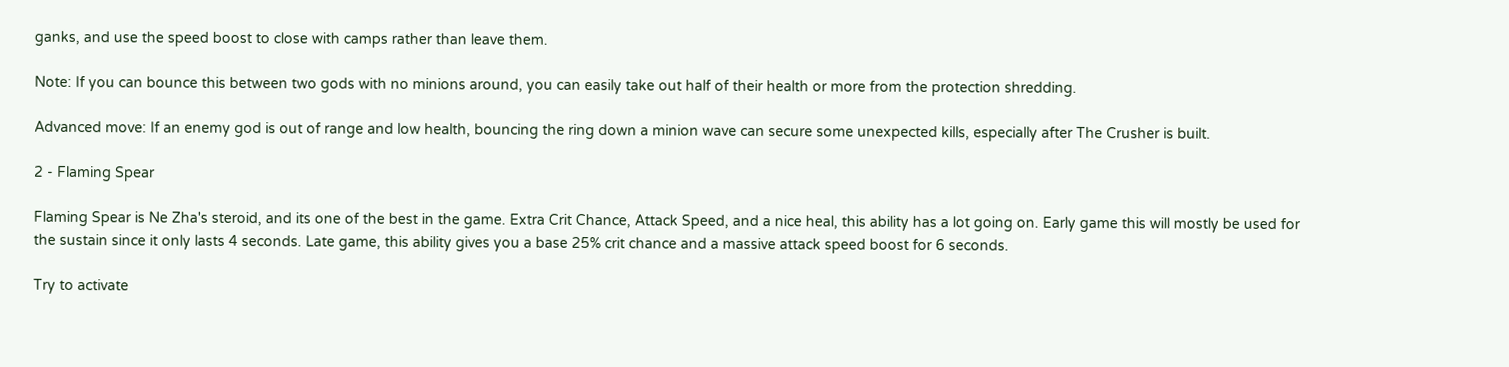ganks, and use the speed boost to close with camps rather than leave them.

Note: If you can bounce this between two gods with no minions around, you can easily take out half of their health or more from the protection shredding.

Advanced move: If an enemy god is out of range and low health, bouncing the ring down a minion wave can secure some unexpected kills, especially after The Crusher is built.

2 - Flaming Spear

Flaming Spear is Ne Zha's steroid, and its one of the best in the game. Extra Crit Chance, Attack Speed, and a nice heal, this ability has a lot going on. Early game this will mostly be used for the sustain since it only lasts 4 seconds. Late game, this ability gives you a base 25% crit chance and a massive attack speed boost for 6 seconds.

Try to activate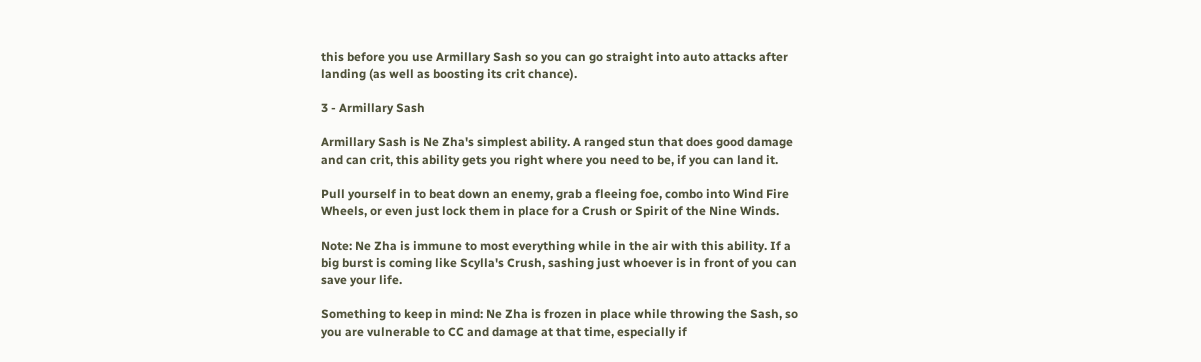this before you use Armillary Sash so you can go straight into auto attacks after landing (as well as boosting its crit chance).

3 - Armillary Sash

Armillary Sash is Ne Zha's simplest ability. A ranged stun that does good damage and can crit, this ability gets you right where you need to be, if you can land it.

Pull yourself in to beat down an enemy, grab a fleeing foe, combo into Wind Fire Wheels, or even just lock them in place for a Crush or Spirit of the Nine Winds.

Note: Ne Zha is immune to most everything while in the air with this ability. If a big burst is coming like Scylla's Crush, sashing just whoever is in front of you can save your life.

Something to keep in mind: Ne Zha is frozen in place while throwing the Sash, so you are vulnerable to CC and damage at that time, especially if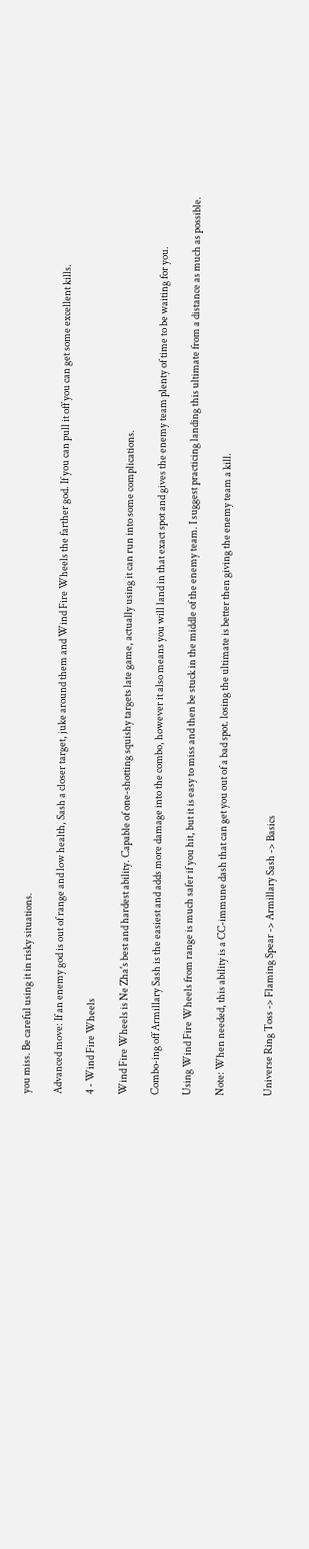you miss. Be careful using it in risky situations.

Advanced move: If an enemy god is out of range and low health, Sash a closer target, juke around them and Wind Fire Wheels the farther god. If you can pull it off you can get some excellent kills.

4 - Wind Fire Wheels

Wind Fire Wheels is Ne Zha's best and hardest ability. Capable of one-shotting squishy targets late game, actually using it can run into some complications.

Combo-ing off Armillary Sash is the easiest and adds more damage into the combo, however it also means you will land in that exact spot and gives the enemy team plenty of time to be waiting for you.

Using Wind Fire Wheels from range is much safer if you hit, but it is easy to miss and then be stuck in the middle of the enemy team. I suggest practicing landing this ultimate from a distance as much as possible.

Note: When needed, this ability is a CC-immune dash that can get you out of a bad spot. losing the ultimate is better then giving the enemy team a kill.


Universe Ring Toss -> Flaming Spear -> Armillary Sash -> Basics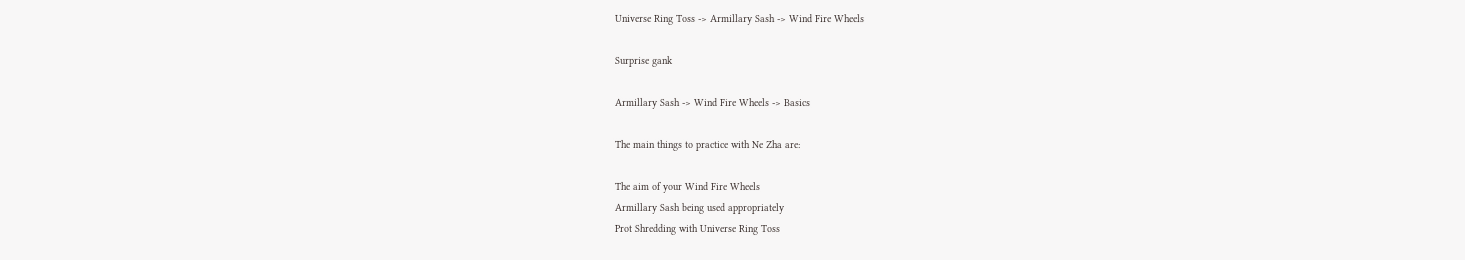Universe Ring Toss -> Armillary Sash -> Wind Fire Wheels

Surprise gank

Armillary Sash -> Wind Fire Wheels -> Basics

The main things to practice with Ne Zha are:

The aim of your Wind Fire Wheels
Armillary Sash being used appropriately
Prot Shredding with Universe Ring Toss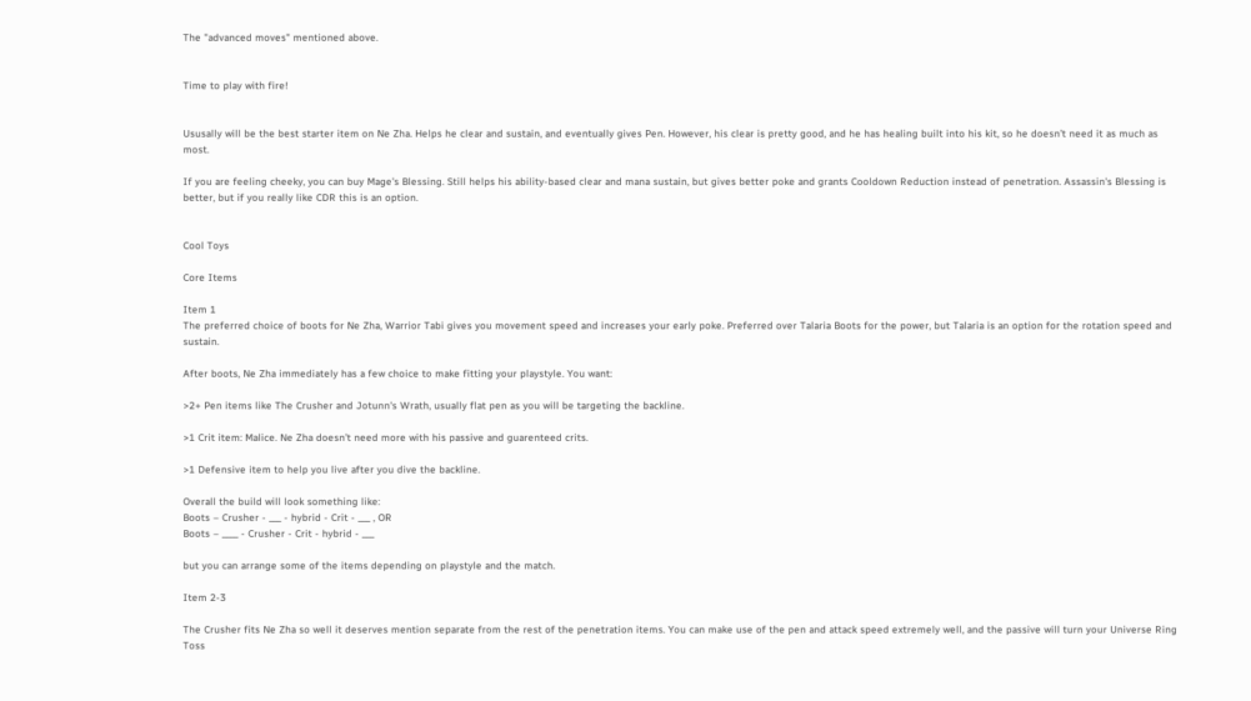The "advanced moves" mentioned above.


Time to play with fire!


Ususally will be the best starter item on Ne Zha. Helps he clear and sustain, and eventually gives Pen. However, his clear is pretty good, and he has healing built into his kit, so he doesn’t need it as much as most.

If you are feeling cheeky, you can buy Mage's Blessing. Still helps his ability-based clear and mana sustain, but gives better poke and grants Cooldown Reduction instead of penetration. Assassin's Blessing is better, but if you really like CDR this is an option.


Cool Toys

Core Items

Item 1
The preferred choice of boots for Ne Zha, Warrior Tabi gives you movement speed and increases your early poke. Preferred over Talaria Boots for the power, but Talaria is an option for the rotation speed and sustain.

After boots, Ne Zha immediately has a few choice to make fitting your playstyle. You want:

>2+ Pen items like The Crusher and Jotunn's Wrath, usually flat pen as you will be targeting the backline.

>1 Crit item: Malice. Ne Zha doesn’t need more with his passive and guarenteed crits.

>1 Defensive item to help you live after you dive the backline.

Overall the build will look something like:
Boots – Crusher - ___ - hybrid - Crit - ___ , OR
Boots – ____ - Crusher - Crit - hybrid - ___

but you can arrange some of the items depending on playstyle and the match.

Item 2-3

The Crusher fits Ne Zha so well it deserves mention separate from the rest of the penetration items. You can make use of the pen and attack speed extremely well, and the passive will turn your Universe Ring Toss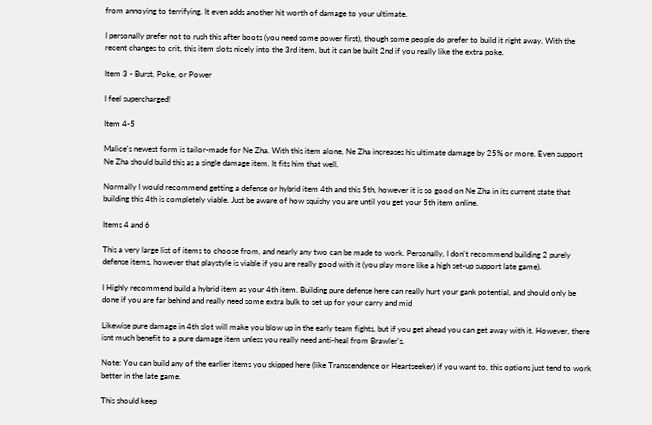from annoying to terrifying. It even adds another hit worth of damage to your ultimate.

I personally prefer not to rush this after boots (you need some power first), though some people do prefer to build it right away. With the recent changes to crit, this item slots nicely into the 3rd item, but it can be built 2nd if you really like the extra poke.

Item 3 - Burst, Poke, or Power

I feel supercharged!

Item 4-5

Malice's newest form is tailor-made for Ne Zha. With this item alone, Ne Zha increases his ultimate damage by 25% or more. Even support Ne Zha should build this as a single damage item. It fits him that well.

Normally I would recommend getting a defense or hybrid item 4th and this 5th, however it is so good on Ne Zha in its current state that building this 4th is completely viable. Just be aware of how squishy you are until you get your 5th item online.

Items 4 and 6

This a very large list of items to choose from, and nearly any two can be made to work. Personally, I don't recommend building 2 purely defense items, however that playstyle is viable if you are really good with it (you play more like a high set-up support late game).

I Highly recommend build a hybrid item as your 4th item. Building pure defense here can really hurt your gank potential, and should only be done if you are far behind and really need some extra bulk to set up for your carry and mid

Likewise pure damage in 4th slot will make you blow up in the early team fights, but if you get ahead you can get away with it. However, there isnt much benefit to a pure damage item unless you really need anti-heal from Brawler's.

Note: You can build any of the earlier items you skipped here (like Transcendence or Heartseeker) if you want to, this options just tend to work better in the late game.

This should keep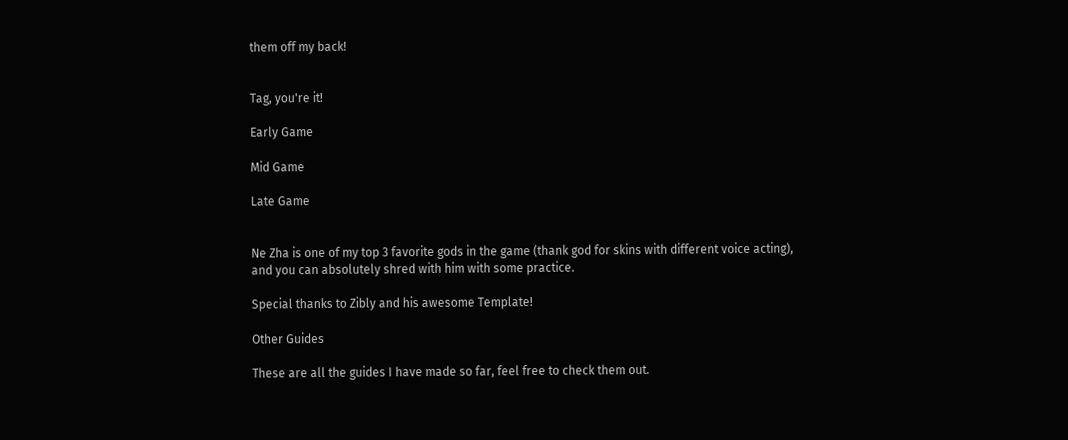them off my back!


Tag, you're it!

Early Game

Mid Game

Late Game


Ne Zha is one of my top 3 favorite gods in the game (thank god for skins with different voice acting), and you can absolutely shred with him with some practice.

Special thanks to Zibly and his awesome Template!

Other Guides

These are all the guides I have made so far, feel free to check them out.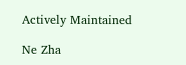Actively Maintained

Ne Zha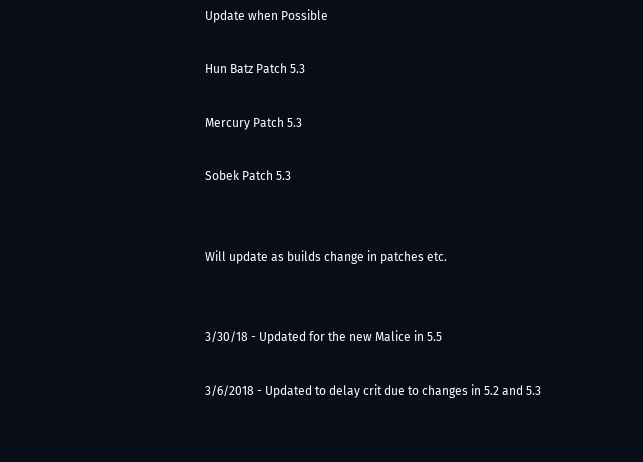Update when Possible

Hun Batz Patch 5.3

Mercury Patch 5.3

Sobek Patch 5.3


Will update as builds change in patches etc.


3/30/18 - Updated for the new Malice in 5.5

3/6/2018 - Updated to delay crit due to changes in 5.2 and 5.3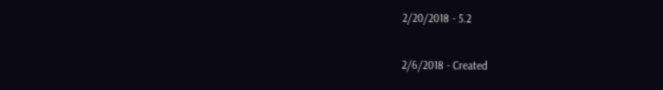2/20/2018 - 5.2

2/6/2018 - Created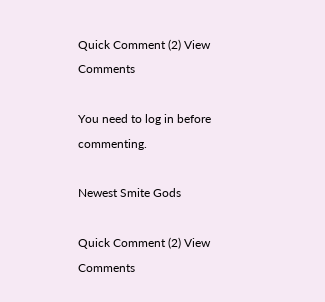Quick Comment (2) View Comments

You need to log in before commenting.

Newest Smite Gods

Quick Comment (2) View Comments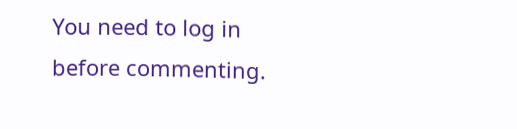You need to log in before commenting.